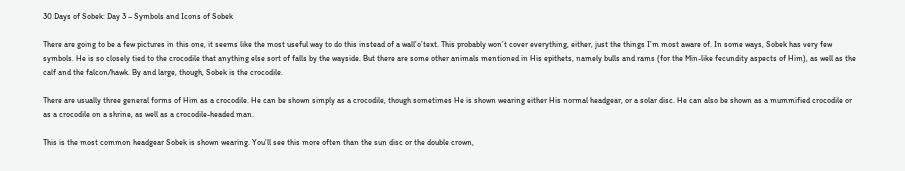30 Days of Sobek: Day 3 – Symbols and Icons of Sobek

There are going to be a few pictures in this one, it seems like the most useful way to do this instead of a wall’o’text. This probably won’t cover everything, either, just the things I’m most aware of. In some ways, Sobek has very few symbols. He is so closely tied to the crocodile that anything else sort of falls by the wayside. But there are some other animals mentioned in His epithets, namely bulls and rams (for the Min-like fecundity aspects of Him), as well as the calf and the falcon/hawk. By and large, though, Sobek is the crocodile.

There are usually three general forms of Him as a crocodile. He can be shown simply as a crocodile, though sometimes He is shown wearing either His normal headgear, or a solar disc. He can also be shown as a mummified crocodile or as a crocodile on a shrine, as well as a crocodile-headed man.

This is the most common headgear Sobek is shown wearing. You’ll see this more often than the sun disc or the double crown,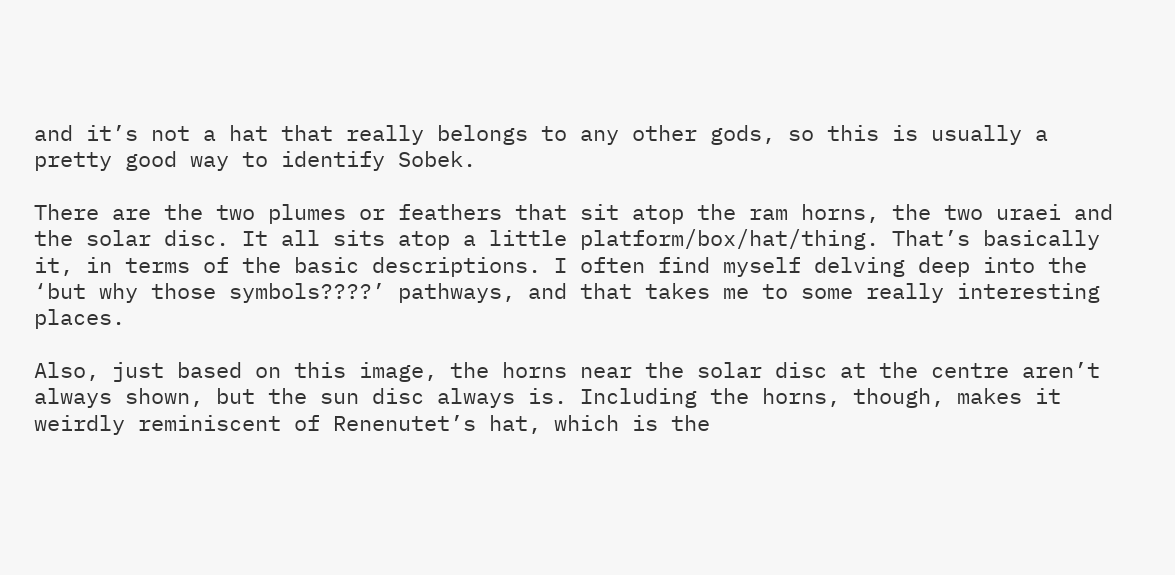and it’s not a hat that really belongs to any other gods, so this is usually a pretty good way to identify Sobek.

There are the two plumes or feathers that sit atop the ram horns, the two uraei and the solar disc. It all sits atop a little platform/box/hat/thing. That’s basically it, in terms of the basic descriptions. I often find myself delving deep into the ‘but why those symbols????’ pathways, and that takes me to some really interesting places.

Also, just based on this image, the horns near the solar disc at the centre aren’t always shown, but the sun disc always is. Including the horns, though, makes it weirdly reminiscent of Renenutet’s hat, which is the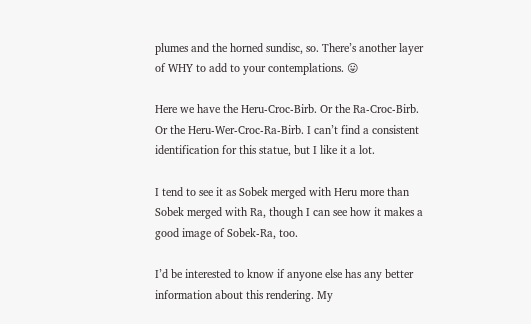plumes and the horned sundisc, so. There’s another layer of WHY to add to your contemplations. 😛

Here we have the Heru-Croc-Birb. Or the Ra-Croc-Birb. Or the Heru-Wer-Croc-Ra-Birb. I can’t find a consistent identification for this statue, but I like it a lot.

I tend to see it as Sobek merged with Heru more than Sobek merged with Ra, though I can see how it makes a good image of Sobek-Ra, too.

I’d be interested to know if anyone else has any better information about this rendering. My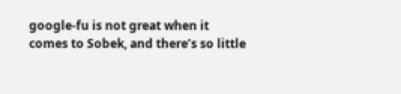google-fu is not great when it comes to Sobek, and there’s so little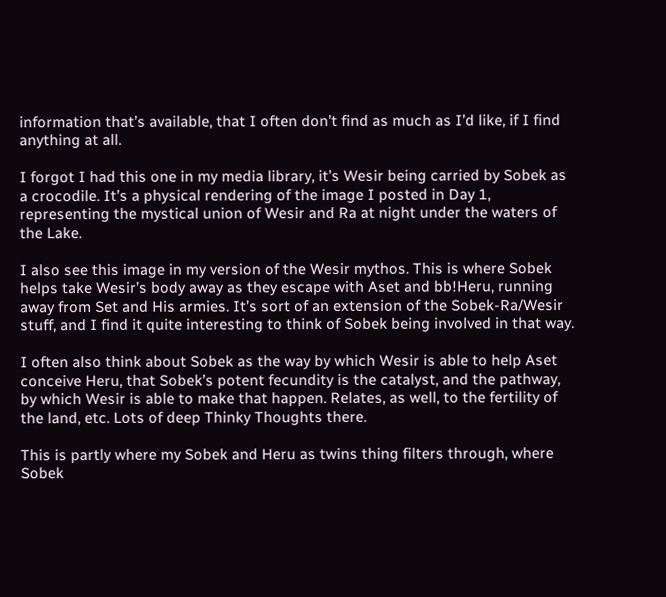information that’s available, that I often don’t find as much as I’d like, if I find anything at all.

I forgot I had this one in my media library, it’s Wesir being carried by Sobek as a crocodile. It’s a physical rendering of the image I posted in Day 1, representing the mystical union of Wesir and Ra at night under the waters of the Lake.

I also see this image in my version of the Wesir mythos. This is where Sobek helps take Wesir’s body away as they escape with Aset and bb!Heru, running away from Set and His armies. It’s sort of an extension of the Sobek-Ra/Wesir stuff, and I find it quite interesting to think of Sobek being involved in that way.

I often also think about Sobek as the way by which Wesir is able to help Aset conceive Heru, that Sobek’s potent fecundity is the catalyst, and the pathway, by which Wesir is able to make that happen. Relates, as well, to the fertility of the land, etc. Lots of deep Thinky Thoughts there.

This is partly where my Sobek and Heru as twins thing filters through, where Sobek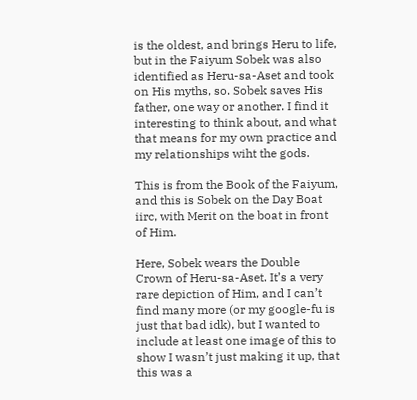is the oldest, and brings Heru to life, but in the Faiyum Sobek was also identified as Heru-sa-Aset and took on His myths, so. Sobek saves His father, one way or another. I find it interesting to think about, and what that means for my own practice and my relationships wiht the gods.

This is from the Book of the Faiyum, and this is Sobek on the Day Boat iirc, with Merit on the boat in front of Him.

Here, Sobek wears the Double Crown of Heru-sa-Aset. It’s a very rare depiction of Him, and I can’t find many more (or my google-fu is just that bad idk), but I wanted to include at least one image of this to show I wasn’t just making it up, that this was a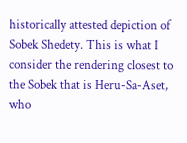historically attested depiction of Sobek Shedety. This is what I consider the rendering closest to the Sobek that is Heru-Sa-Aset, who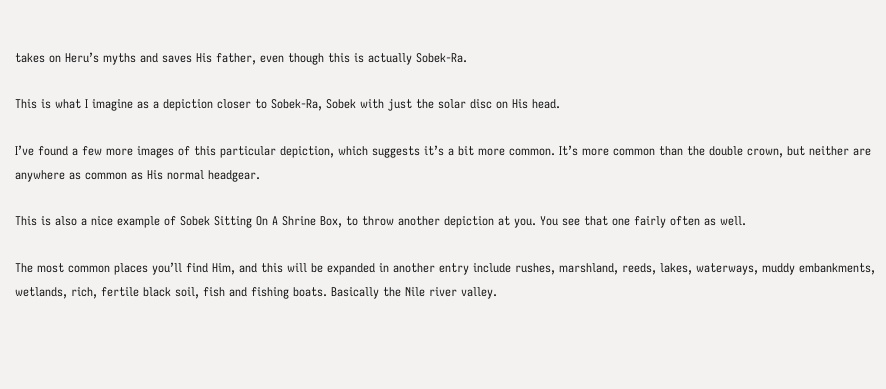takes on Heru’s myths and saves His father, even though this is actually Sobek-Ra.

This is what I imagine as a depiction closer to Sobek-Ra, Sobek with just the solar disc on His head.

I’ve found a few more images of this particular depiction, which suggests it’s a bit more common. It’s more common than the double crown, but neither are anywhere as common as His normal headgear.

This is also a nice example of Sobek Sitting On A Shrine Box, to throw another depiction at you. You see that one fairly often as well.

The most common places you’ll find Him, and this will be expanded in another entry include rushes, marshland, reeds, lakes, waterways, muddy embankments, wetlands, rich, fertile black soil, fish and fishing boats. Basically the Nile river valley.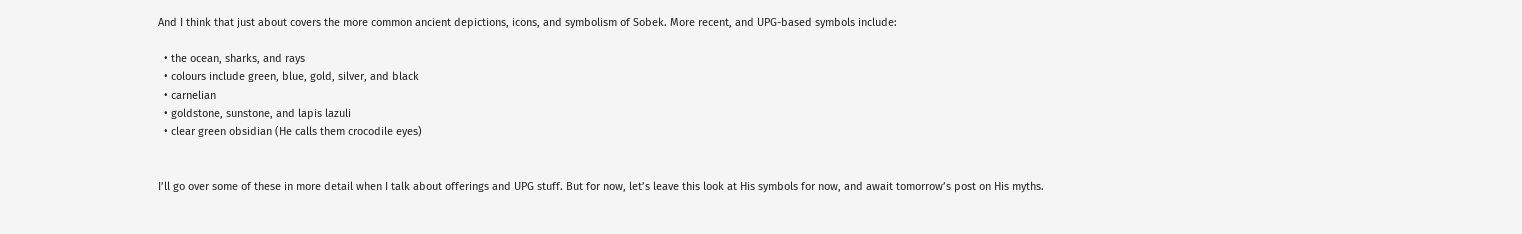And I think that just about covers the more common ancient depictions, icons, and symbolism of Sobek. More recent, and UPG-based symbols include:

  • the ocean, sharks, and rays
  • colours include green, blue, gold, silver, and black
  • carnelian
  • goldstone, sunstone, and lapis lazuli
  • clear green obsidian (He calls them crocodile eyes)


I’ll go over some of these in more detail when I talk about offerings and UPG stuff. But for now, let’s leave this look at His symbols for now, and await tomorrow’s post on His myths.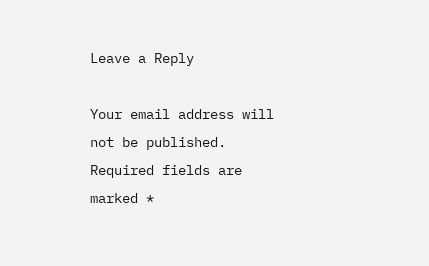Leave a Reply

Your email address will not be published. Required fields are marked *